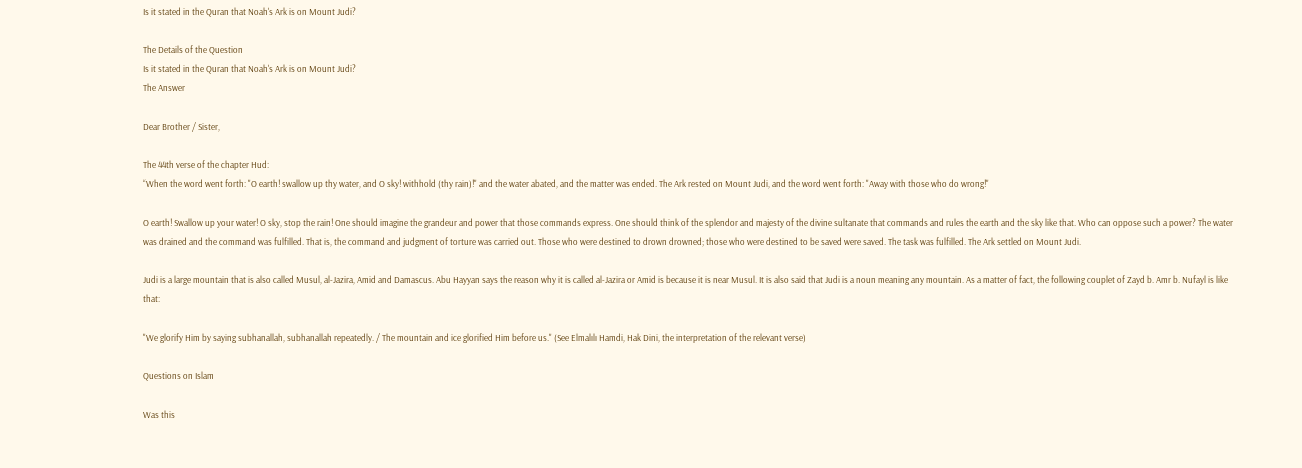Is it stated in the Quran that Noah's Ark is on Mount Judi?

The Details of the Question
Is it stated in the Quran that Noah's Ark is on Mount Judi?
The Answer

Dear Brother / Sister,

The 44th verse of the chapter Hud:
“When the word went forth: "O earth! swallow up thy water, and O sky! withhold (thy rain)!" and the water abated, and the matter was ended. The Ark rested on Mount Judi, and the word went forth: "Away with those who do wrong!"

O earth! Swallow up your water! O sky, stop the rain! One should imagine the grandeur and power that those commands express. One should think of the splendor and majesty of the divine sultanate that commands and rules the earth and the sky like that. Who can oppose such a power? The water was drained and the command was fulfilled. That is, the command and judgment of torture was carried out. Those who were destined to drown drowned; those who were destined to be saved were saved. The task was fulfilled. The Ark settled on Mount Judi.

Judi is a large mountain that is also called Musul, al-Jazira, Amid and Damascus. Abu Hayyan says the reason why it is called al-Jazira or Amid is because it is near Musul. It is also said that Judi is a noun meaning any mountain. As a matter of fact, the following couplet of Zayd b. Amr b. Nufayl is like that:

"We glorify Him by saying subhanallah, subhanallah repeatedly. / The mountain and ice glorified Him before us." (See Elmalılı Hamdi, Hak Dini, the interpretation of the relevant verse)

Questions on Islam

Was this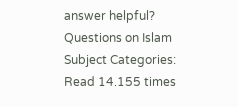answer helpful?
Questions on Islam
Subject Categories:
Read 14.155 times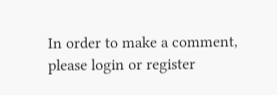In order to make a comment, please login or register